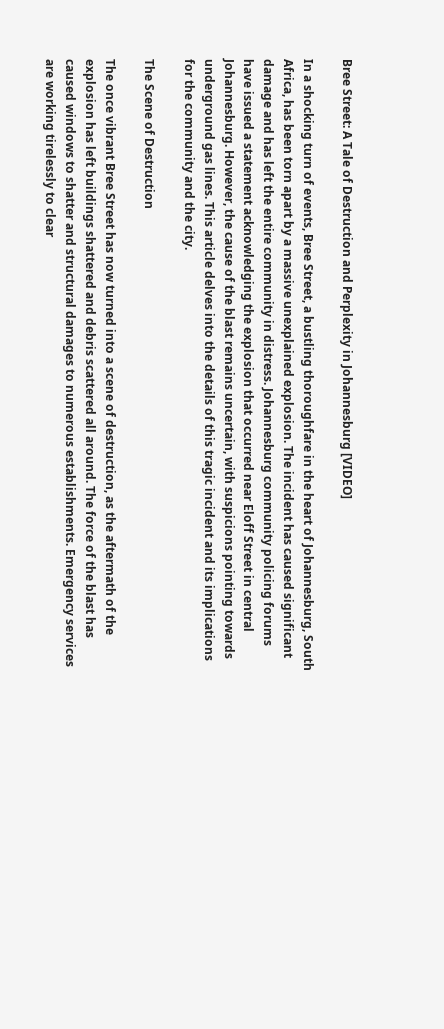Bree Street: A Tale of Destruction and Perplexity in Johannesburg [VIDEO]

In a shocking turn of events, Bree Street, a bustling thoroughfare in the heart of Johannesburg, South Africa, has been torn apart by a massive unexplained explosion. The incident has caused significant damage and has left the entire community in distress. Johannesburg community policing forums have issued a statement acknowledging the explosion that occurred near Eloff Street in central Johannesburg. However, the cause of the blast remains uncertain, with suspicions pointing towards underground gas lines. This article delves into the details of this tragic incident and its implications for the community and the city.

The Scene of Destruction

The once vibrant Bree Street has now turned into a scene of destruction, as the aftermath of the explosion has left buildings shattered and debris scattered all around. The force of the blast has caused windows to shatter and structural damages to numerous establishments. Emergency services are working tirelessly to clear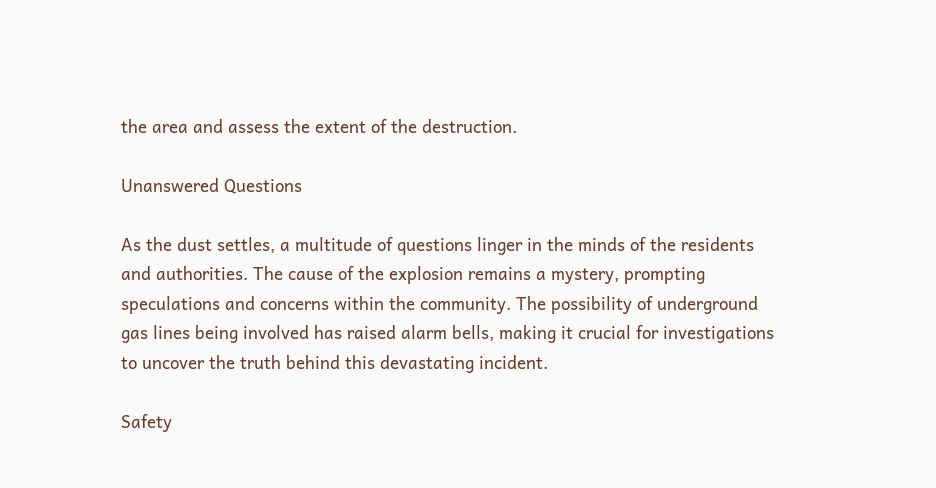the area and assess the extent of the destruction.

Unanswered Questions

As the dust settles, a multitude of questions linger in the minds of the residents and authorities. The cause of the explosion remains a mystery, prompting speculations and concerns within the community. The possibility of underground gas lines being involved has raised alarm bells, making it crucial for investigations to uncover the truth behind this devastating incident.

Safety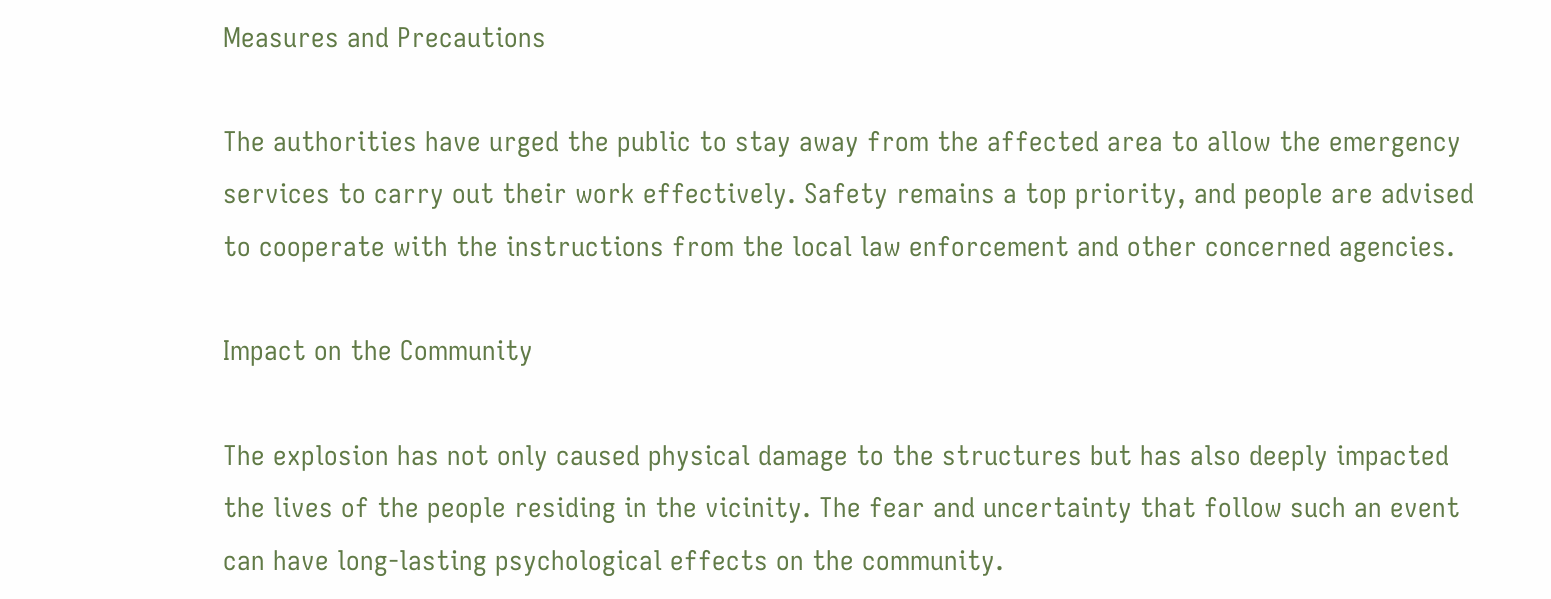Measures and Precautions

The authorities have urged the public to stay away from the affected area to allow the emergency services to carry out their work effectively. Safety remains a top priority, and people are advised to cooperate with the instructions from the local law enforcement and other concerned agencies.

Impact on the Community

The explosion has not only caused physical damage to the structures but has also deeply impacted the lives of the people residing in the vicinity. The fear and uncertainty that follow such an event can have long-lasting psychological effects on the community.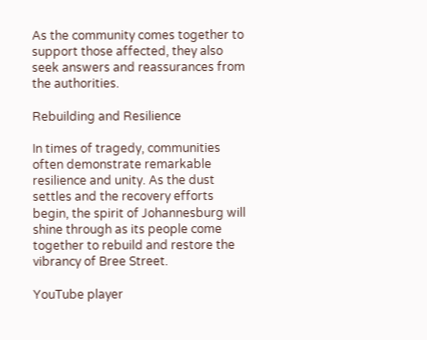As the community comes together to support those affected, they also seek answers and reassurances from the authorities.

Rebuilding and Resilience

In times of tragedy, communities often demonstrate remarkable resilience and unity. As the dust settles and the recovery efforts begin, the spirit of Johannesburg will shine through as its people come together to rebuild and restore the vibrancy of Bree Street.

YouTube player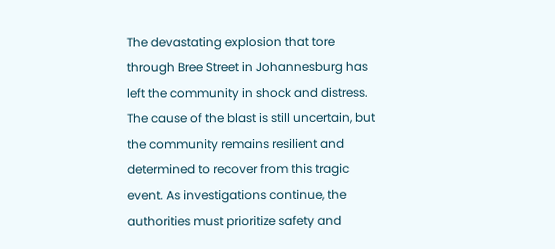The devastating explosion that tore through Bree Street in Johannesburg has left the community in shock and distress. The cause of the blast is still uncertain, but the community remains resilient and determined to recover from this tragic event. As investigations continue, the authorities must prioritize safety and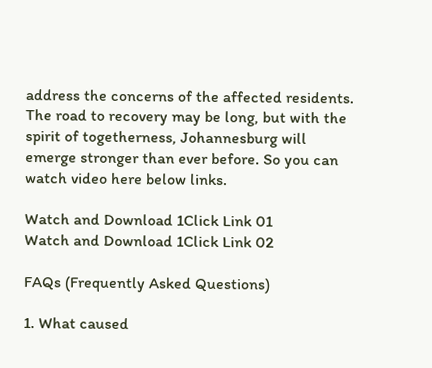address the concerns of the affected residents. The road to recovery may be long, but with the spirit of togetherness, Johannesburg will emerge stronger than ever before. So you can watch video here below links.

Watch and Download 1Click Link 01
Watch and Download 1Click Link 02

FAQs (Frequently Asked Questions)

1. What caused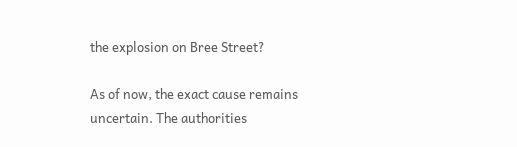the explosion on Bree Street?

As of now, the exact cause remains uncertain. The authorities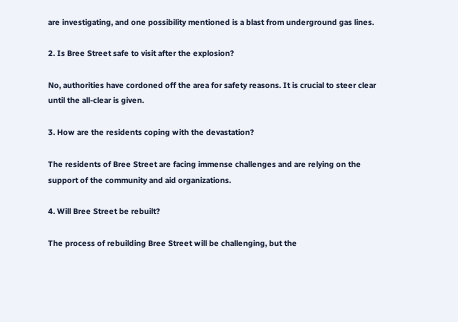are investigating, and one possibility mentioned is a blast from underground gas lines.

2. Is Bree Street safe to visit after the explosion?

No, authorities have cordoned off the area for safety reasons. It is crucial to steer clear until the all-clear is given.

3. How are the residents coping with the devastation?

The residents of Bree Street are facing immense challenges and are relying on the support of the community and aid organizations.

4. Will Bree Street be rebuilt?

The process of rebuilding Bree Street will be challenging, but the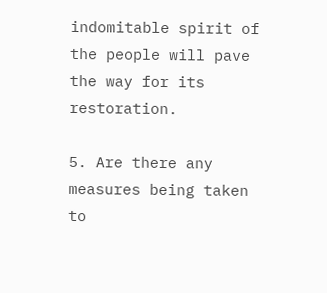indomitable spirit of the people will pave the way for its restoration.

5. Are there any measures being taken to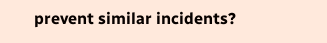prevent similar incidents?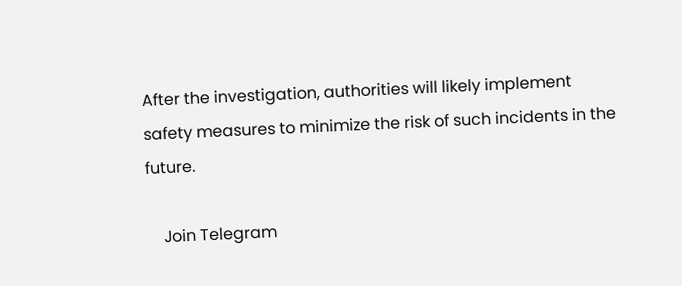After the investigation, authorities will likely implement safety measures to minimize the risk of such incidents in the future.

    Join Telegram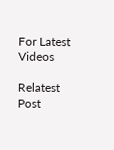For Latest Videos

Relatest Post